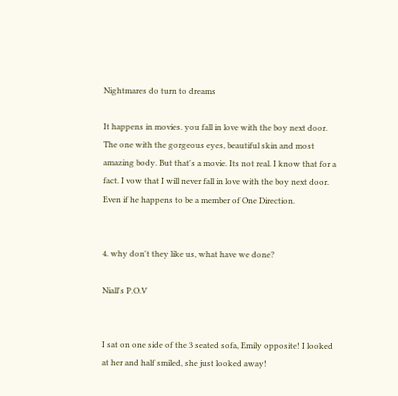Nightmares do turn to dreams

It happens in movies. you fall in love with the boy next door. The one with the gorgeous eyes, beautiful skin and most amazing body. But that's a movie. Its not real. I know that for a fact. I vow that I will never fall in love with the boy next door. Even if he happens to be a member of One Direction.


4. why don't they like us, what have we done?

Niall's P.O.V


I sat on one side of the 3 seated sofa, Emily opposite! I looked at her and half smiled, she just looked away!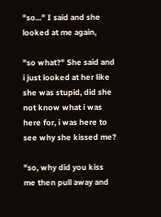"so..." I said and she looked at me again,

"so what?" She said and i just looked at her like she was stupid, did she not know what i was here for, i was here to see why she kissed me?

"so, why did you kiss me then pull away and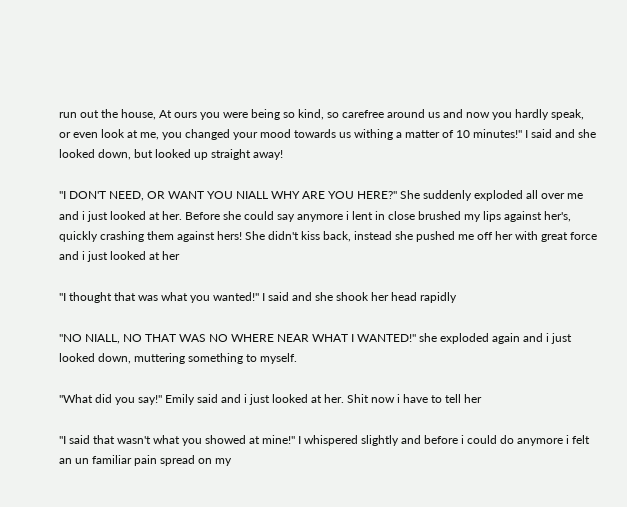run out the house, At ours you were being so kind, so carefree around us and now you hardly speak, or even look at me, you changed your mood towards us withing a matter of 10 minutes!" I said and she looked down, but looked up straight away!

"I DON'T NEED, OR WANT YOU NIALL WHY ARE YOU HERE?" She suddenly exploded all over me and i just looked at her. Before she could say anymore i lent in close brushed my lips against her's, quickly crashing them against hers! She didn't kiss back, instead she pushed me off her with great force and i just looked at her

"I thought that was what you wanted!" I said and she shook her head rapidly

"NO NIALL, NO THAT WAS NO WHERE NEAR WHAT I WANTED!" she exploded again and i just looked down, muttering something to myself.

"What did you say!" Emily said and i just looked at her. Shit now i have to tell her

"I said that wasn't what you showed at mine!" I whispered slightly and before i could do anymore i felt an un familiar pain spread on my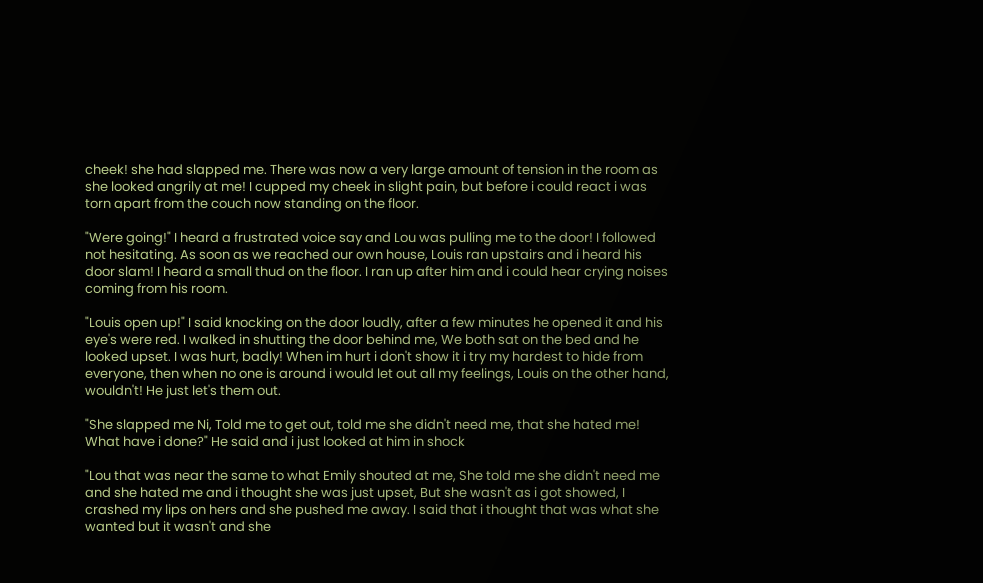cheek! she had slapped me. There was now a very large amount of tension in the room as she looked angrily at me! I cupped my cheek in slight pain, but before i could react i was torn apart from the couch now standing on the floor.

"Were going!" I heard a frustrated voice say and Lou was pulling me to the door! I followed not hesitating. As soon as we reached our own house, Louis ran upstairs and i heard his door slam! I heard a small thud on the floor. I ran up after him and i could hear crying noises coming from his room.

"Louis open up!" I said knocking on the door loudly, after a few minutes he opened it and his eye's were red. I walked in shutting the door behind me, We both sat on the bed and he looked upset. I was hurt, badly! When im hurt i don't show it i try my hardest to hide from everyone, then when no one is around i would let out all my feelings, Louis on the other hand, wouldn't! He just let's them out.

"She slapped me Ni, Told me to get out, told me she didn't need me, that she hated me! What have i done?" He said and i just looked at him in shock

"Lou that was near the same to what Emily shouted at me, She told me she didn't need me and she hated me and i thought she was just upset, But she wasn't as i got showed, I crashed my lips on hers and she pushed me away. I said that i thought that was what she wanted but it wasn't and she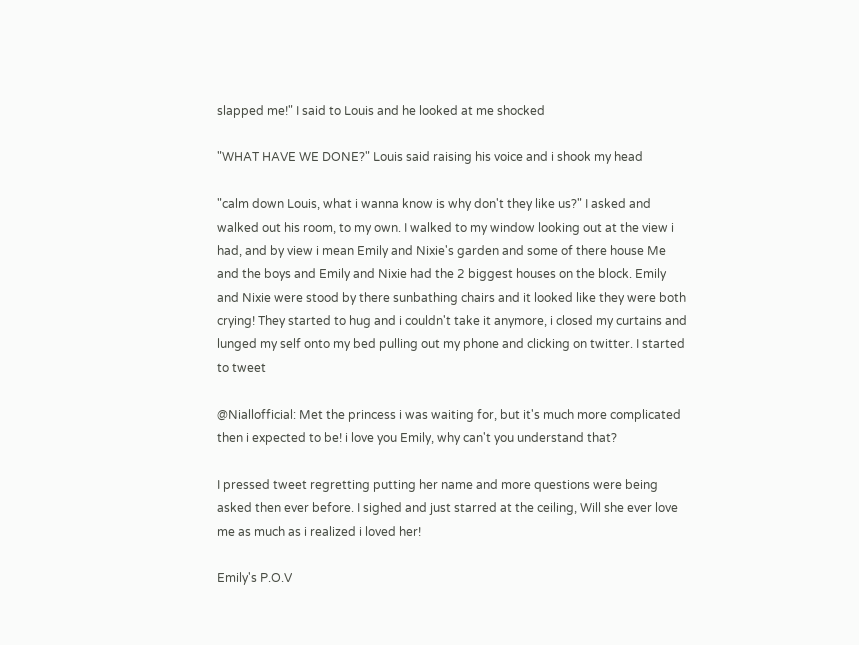slapped me!" I said to Louis and he looked at me shocked

"WHAT HAVE WE DONE?" Louis said raising his voice and i shook my head

"calm down Louis, what i wanna know is why don't they like us?" I asked and walked out his room, to my own. I walked to my window looking out at the view i had, and by view i mean Emily and Nixie's garden and some of there house Me and the boys and Emily and Nixie had the 2 biggest houses on the block. Emily and Nixie were stood by there sunbathing chairs and it looked like they were both crying! They started to hug and i couldn't take it anymore, i closed my curtains and lunged my self onto my bed pulling out my phone and clicking on twitter. I started to tweet

@Niallofficial: Met the princess i was waiting for, but it's much more complicated then i expected to be! i love you Emily, why can't you understand that?

I pressed tweet regretting putting her name and more questions were being asked then ever before. I sighed and just starred at the ceiling, Will she ever love me as much as i realized i loved her!

Emily's P.O.V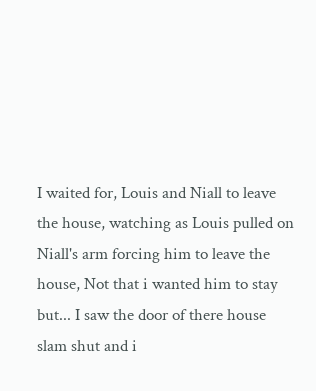I waited for, Louis and Niall to leave the house, watching as Louis pulled on Niall's arm forcing him to leave the house, Not that i wanted him to stay but... I saw the door of there house slam shut and i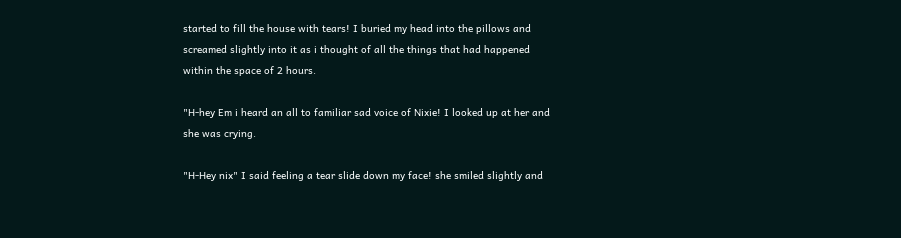started to fill the house with tears! I buried my head into the pillows and screamed slightly into it as i thought of all the things that had happened within the space of 2 hours.

"H-hey Em i heard an all to familiar sad voice of Nixie! I looked up at her and she was crying.

"H-Hey nix" I said feeling a tear slide down my face! she smiled slightly and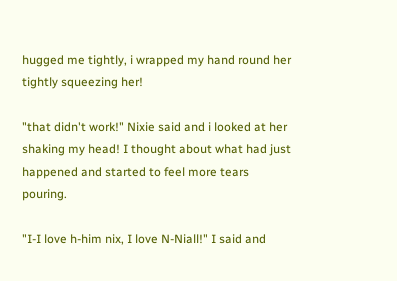hugged me tightly, i wrapped my hand round her tightly squeezing her!

"that didn't work!" Nixie said and i looked at her shaking my head! I thought about what had just happened and started to feel more tears pouring.

"I-I love h-him nix, I love N-Niall!" I said and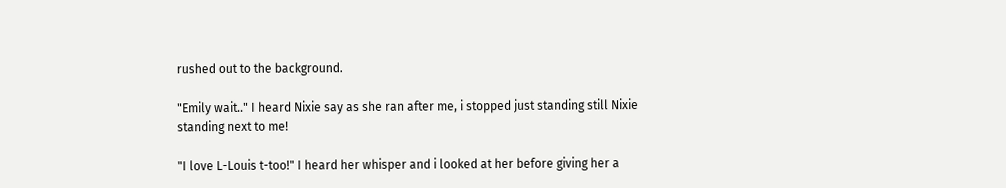rushed out to the background.

"Emily wait.." I heard Nixie say as she ran after me, i stopped just standing still Nixie standing next to me!

"I love L-Louis t-too!" I heard her whisper and i looked at her before giving her a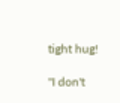tight hug!

"I don't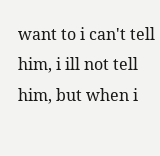want to i can't tell him, i ill not tell him, but when i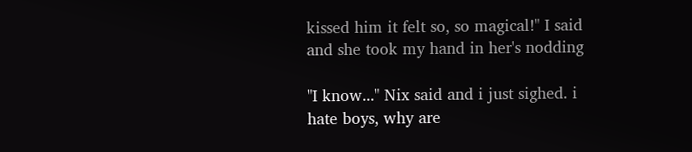kissed him it felt so, so magical!" I said and she took my hand in her's nodding

"I know..." Nix said and i just sighed. i hate boys, why are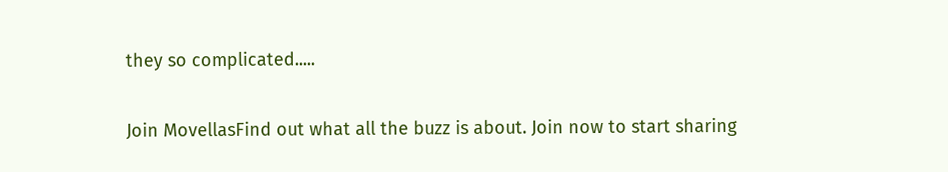they so complicated.....

Join MovellasFind out what all the buzz is about. Join now to start sharing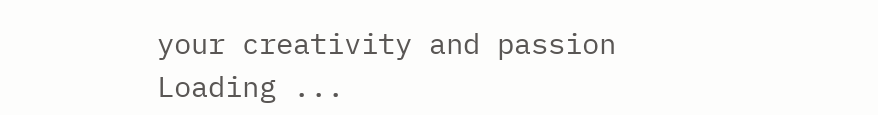your creativity and passion
Loading ...